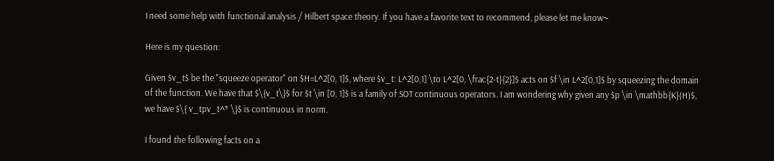I need some help with functional analysis / Hilbert space theory. If you have a favorite text to recommend, please let me know~

Here is my question:

Given $v_t$ be the "squeeze operator" on $H=L^2[0, 1]$, where $v_t: L^2[0,1] \to L^2[0, \frac{2-t}{2}]$ acts on $f \in L^2[0,1]$ by squeezing the domain of the function. We have that $\{v_t\}$ for $t \in [0, 1]$ is a family of SOT continuous operators. I am wondering why given any $p \in \mathbb{K}(H)$, we have $\{ v_tpv_t^* \}$ is continuous in norm.

I found the following facts on a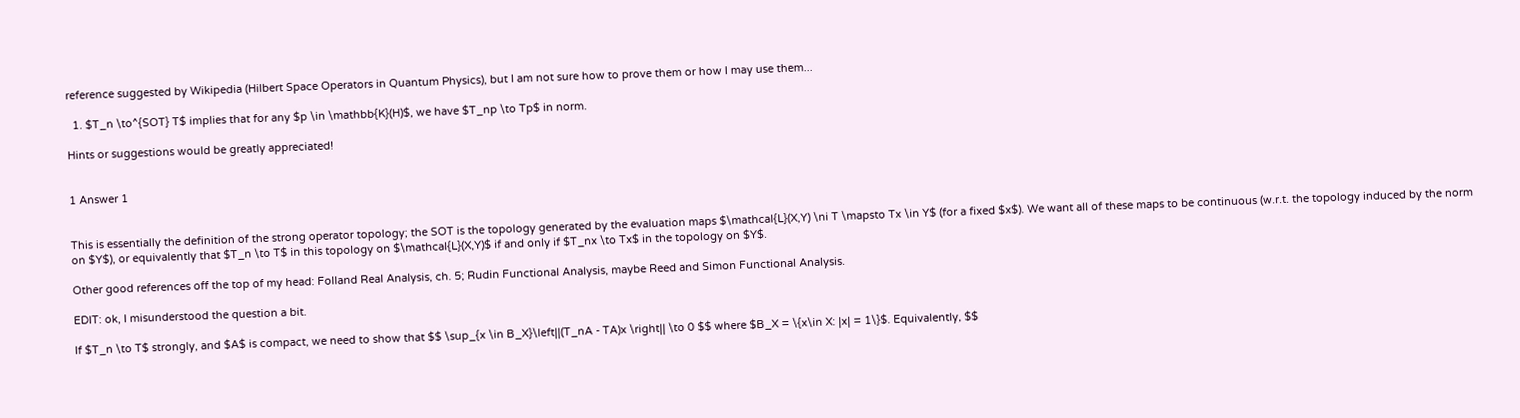reference suggested by Wikipedia (Hilbert Space Operators in Quantum Physics), but I am not sure how to prove them or how I may use them...

  1. $T_n \to^{SOT} T$ implies that for any $p \in \mathbb{K}(H)$, we have $T_np \to Tp$ in norm.

Hints or suggestions would be greatly appreciated!


1 Answer 1


This is essentially the definition of the strong operator topology; the SOT is the topology generated by the evaluation maps $\mathcal{L}(X,Y) \ni T \mapsto Tx \in Y$ (for a fixed $x$). We want all of these maps to be continuous (w.r.t. the topology induced by the norm on $Y$), or equivalently that $T_n \to T$ in this topology on $\mathcal{L}(X,Y)$ if and only if $T_nx \to Tx$ in the topology on $Y$.

Other good references off the top of my head: Folland Real Analysis, ch. 5; Rudin Functional Analysis, maybe Reed and Simon Functional Analysis.

EDIT: ok, I misunderstood the question a bit.

If $T_n \to T$ strongly, and $A$ is compact, we need to show that $$ \sup_{x \in B_X}\left||(T_nA - TA)x \right|| \to 0 $$ where $B_X = \{x\in X: |x| = 1\}$. Equivalently, $$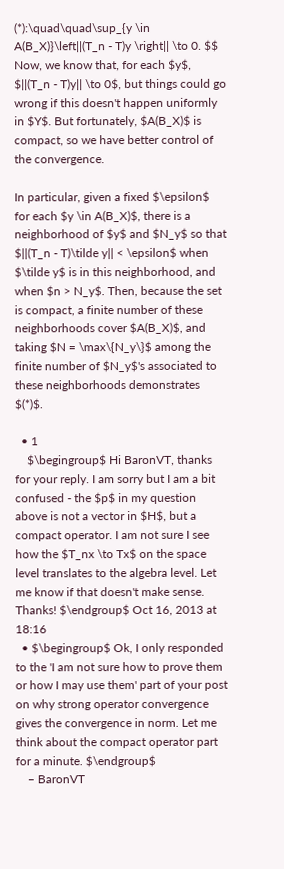(*):\quad\quad\sup_{y \in A(B_X)}\left||(T_n - T)y \right|| \to 0. $$ Now, we know that, for each $y$, $||(T_n - T)y|| \to 0$, but things could go wrong if this doesn't happen uniformly in $Y$. But fortunately, $A(B_X)$ is compact, so we have better control of the convergence.

In particular, given a fixed $\epsilon$ for each $y \in A(B_X)$, there is a neighborhood of $y$ and $N_y$ so that $||(T_n - T)\tilde y|| < \epsilon$ when $\tilde y$ is in this neighborhood, and when $n > N_y$. Then, because the set is compact, a finite number of these neighborhoods cover $A(B_X)$, and taking $N = \max\{N_y\}$ among the finite number of $N_y$'s associated to these neighborhoods demonstrates $(*)$.

  • 1
    $\begingroup$ Hi BaronVT, thanks for your reply. I am sorry but I am a bit confused - the $p$ in my question above is not a vector in $H$, but a compact operator. I am not sure I see how the $T_nx \to Tx$ on the space level translates to the algebra level. Let me know if that doesn't make sense. Thanks! $\endgroup$ Oct 16, 2013 at 18:16
  • $\begingroup$ Ok, I only responded to the 'I am not sure how to prove them or how I may use them' part of your post on why strong operator convergence gives the convergence in norm. Let me think about the compact operator part for a minute. $\endgroup$
    – BaronVT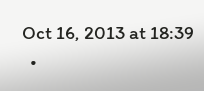Oct 16, 2013 at 18:39
  •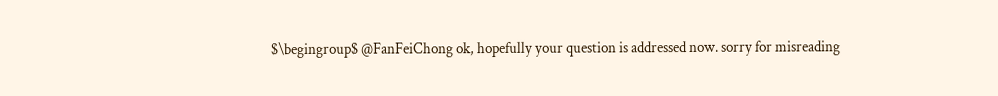$\begingroup$ @FanFeiChong ok, hopefully your question is addressed now. sorry for misreading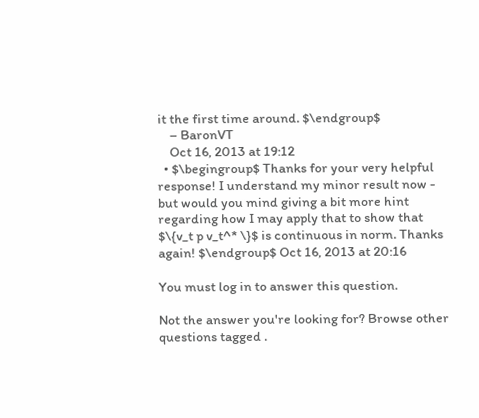it the first time around. $\endgroup$
    – BaronVT
    Oct 16, 2013 at 19:12
  • $\begingroup$ Thanks for your very helpful response! I understand my minor result now - but would you mind giving a bit more hint regarding how I may apply that to show that $\{v_t p v_t^* \}$ is continuous in norm. Thanks again! $\endgroup$ Oct 16, 2013 at 20:16

You must log in to answer this question.

Not the answer you're looking for? Browse other questions tagged .